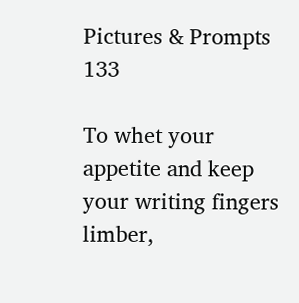Pictures & Prompts 133

To whet your appetite and keep your writing fingers limber,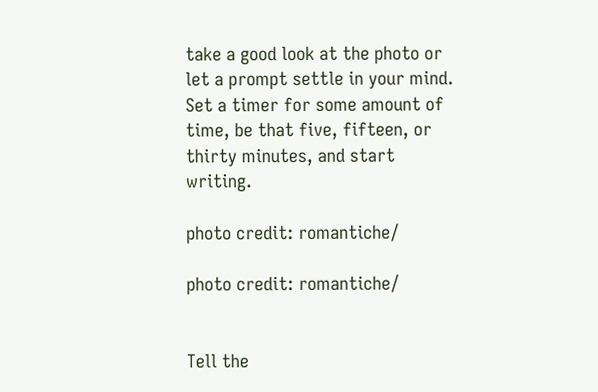take a good look at the photo or let a prompt settle in your mind.  Set a timer for some amount of time, be that five, fifteen, or thirty minutes, and start writing.

photo credit: romantiche/

photo credit: romantiche/


Tell the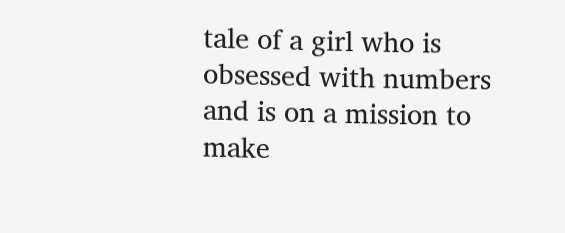tale of a girl who is obsessed with numbers and is on a mission to make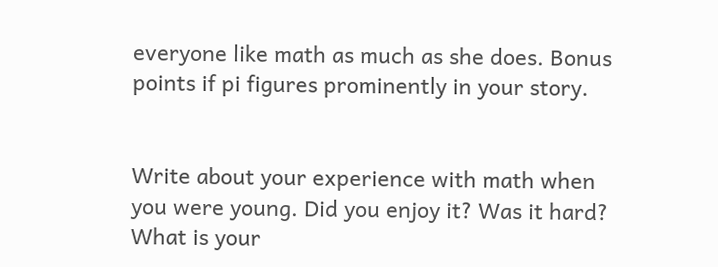everyone like math as much as she does. Bonus points if pi figures prominently in your story.


Write about your experience with math when you were young. Did you enjoy it? Was it hard? What is your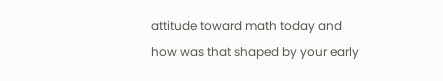attitude toward math today and how was that shaped by your early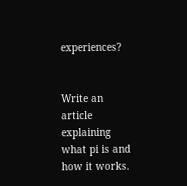experiences?


Write an article explaining what pi is and how it works.